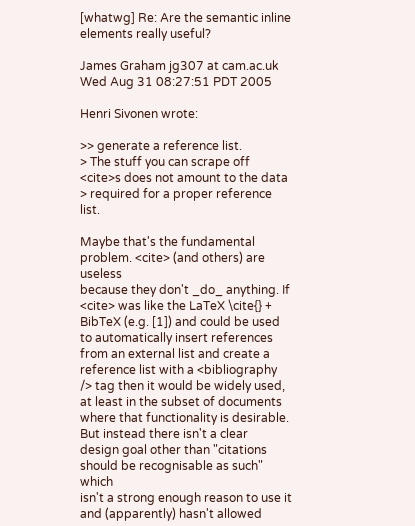[whatwg] Re: Are the semantic inline elements really useful?

James Graham jg307 at cam.ac.uk
Wed Aug 31 08:27:51 PDT 2005

Henri Sivonen wrote:

>> generate a reference list.
> The stuff you can scrape off <cite>s does not amount to the data
> required for a proper reference list.

Maybe that's the fundamental problem. <cite> (and others) are useless
because they don't _do_ anything. If <cite> was like the LaTeX \cite{} +
BibTeX (e.g. [1]) and could be used to automatically insert references
from an external list and create a reference list with a <bibliography
/> tag then it would be widely used, at least in the subset of documents
where that functionality is desirable. But instead there isn't a clear
design goal other than "citations should be recognisable as such" which
isn't a strong enough reason to use it and (apparently) hasn't allowed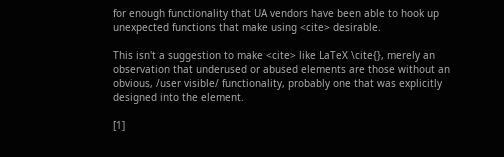for enough functionality that UA vendors have been able to hook up
unexpected functions that make using <cite> desirable.

This isn't a suggestion to make <cite> like LaTeX \cite{}, merely an
observation that underused or abused elements are those without an
obvious, /user visible/ functionality, probably one that was explicitly
designed into the element.

[1]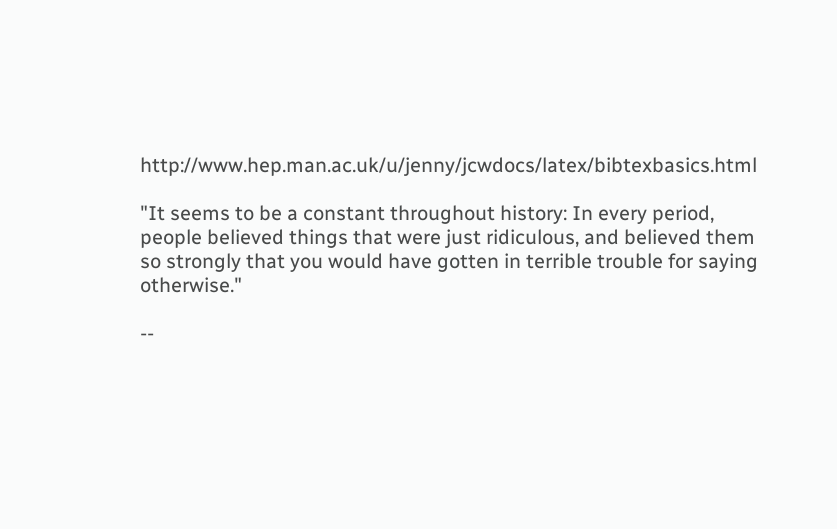http://www.hep.man.ac.uk/u/jenny/jcwdocs/latex/bibtexbasics.html

"It seems to be a constant throughout history: In every period, people believed things that were just ridiculous, and believed them so strongly that you would have gotten in terrible trouble for saying otherwise."

--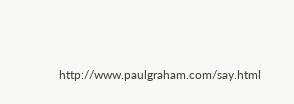http://www.paulgraham.com/say.html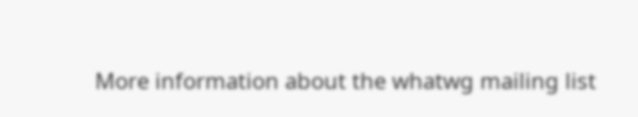More information about the whatwg mailing list